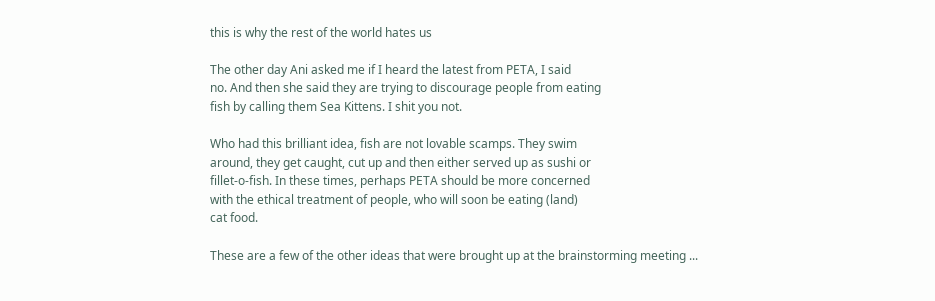this is why the rest of the world hates us

The other day Ani asked me if I heard the latest from PETA, I said
no. And then she said they are trying to discourage people from eating
fish by calling them Sea Kittens. I shit you not.

Who had this brilliant idea, fish are not lovable scamps. They swim
around, they get caught, cut up and then either served up as sushi or
fillet-o-fish. In these times, perhaps PETA should be more concerned
with the ethical treatment of people, who will soon be eating (land)
cat food.

These are a few of the other ideas that were brought up at the brainstorming meeting ...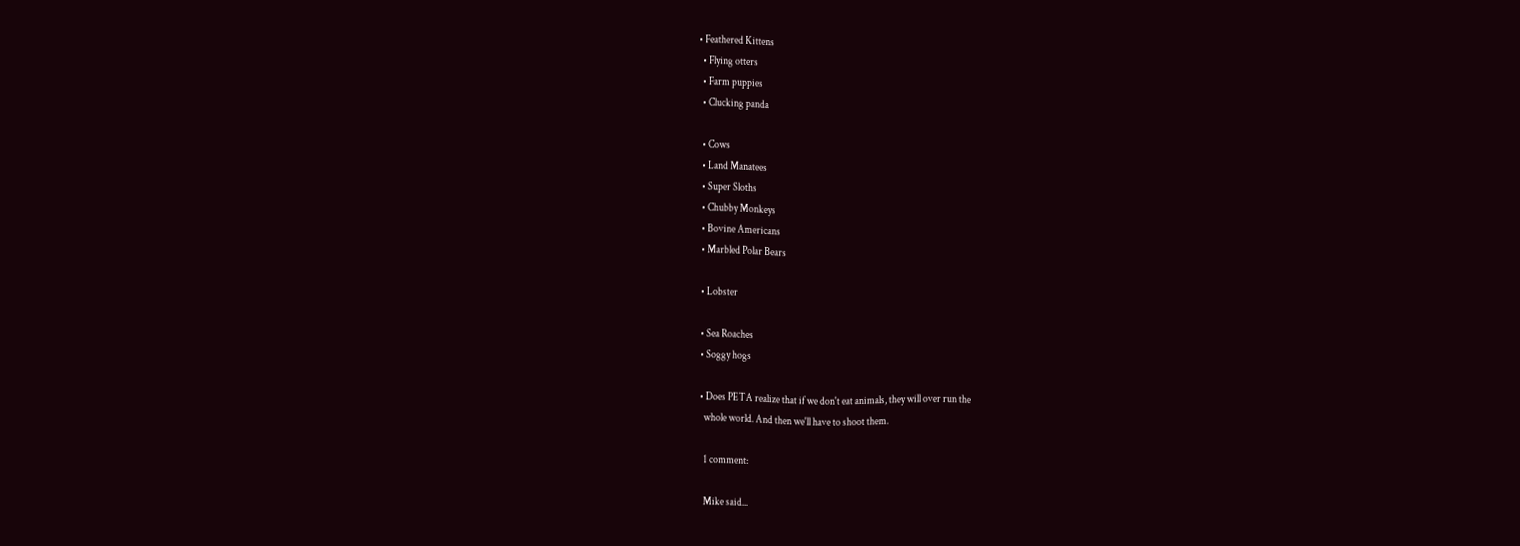• Feathered Kittens
  • Flying otters
  • Farm puppies
  • Clucking panda

  • Cows
  • Land Manatees
  • Super Sloths
  • Chubby Monkeys
  • Bovine Americans
  • Marbled Polar Bears

  • Lobster

  • Sea Roaches
  • Soggy hogs

  • Does PETA realize that if we don't eat animals, they will over run the
    whole world. And then we'll have to shoot them.

    1 comment:

    Mike said...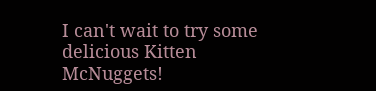I can't wait to try some delicious Kitten McNuggets!